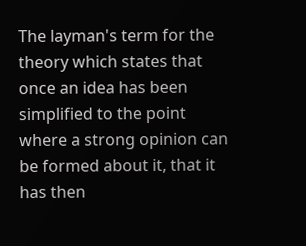The layman's term for the theory which states that once an idea has been simplified to the point where a strong opinion can be formed about it, that it has then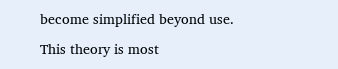become simplified beyond use.

This theory is most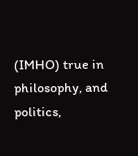(IMHO) true in philosophy, and politics,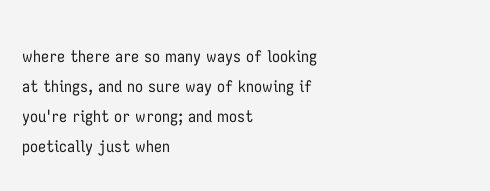where there are so many ways of looking at things, and no sure way of knowing if you're right or wrong; and most poetically just when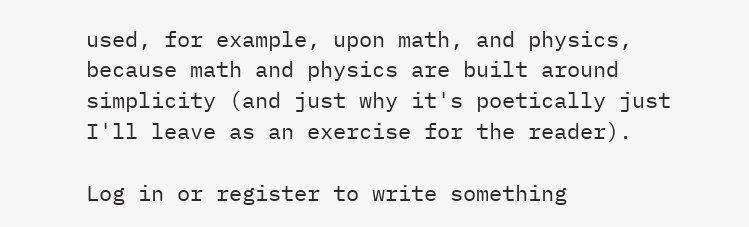used, for example, upon math, and physics, because math and physics are built around simplicity (and just why it's poetically just I'll leave as an exercise for the reader).

Log in or register to write something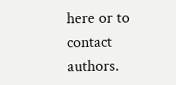here or to contact authors.